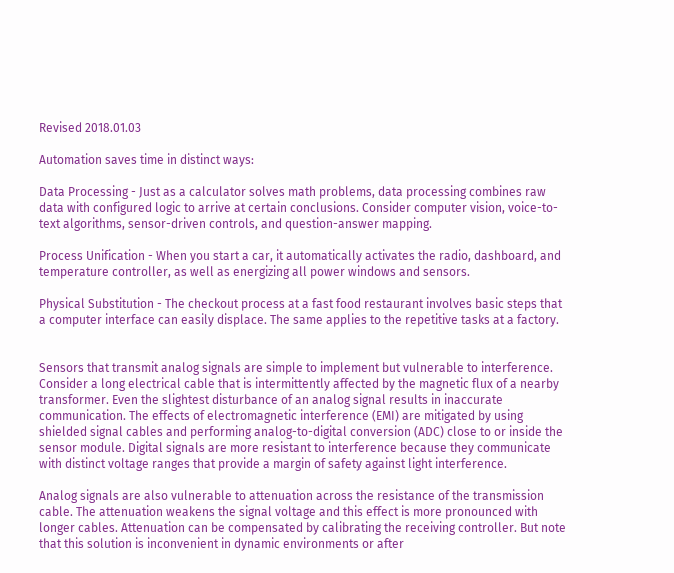Revised 2018.01.03

Automation saves time in distinct ways:

Data Processing - Just as a calculator solves math problems, data processing combines raw data with configured logic to arrive at certain conclusions. Consider computer vision, voice-to-text algorithms, sensor-driven controls, and question-answer mapping.

Process Unification - When you start a car, it automatically activates the radio, dashboard, and temperature controller, as well as energizing all power windows and sensors.

Physical Substitution - The checkout process at a fast food restaurant involves basic steps that a computer interface can easily displace. The same applies to the repetitive tasks at a factory.


Sensors that transmit analog signals are simple to implement but vulnerable to interference. Consider a long electrical cable that is intermittently affected by the magnetic flux of a nearby transformer. Even the slightest disturbance of an analog signal results in inaccurate communication. The effects of electromagnetic interference (EMI) are mitigated by using shielded signal cables and performing analog-to-digital conversion (ADC) close to or inside the sensor module. Digital signals are more resistant to interference because they communicate with distinct voltage ranges that provide a margin of safety against light interference.

Analog signals are also vulnerable to attenuation across the resistance of the transmission cable. The attenuation weakens the signal voltage and this effect is more pronounced with longer cables. Attenuation can be compensated by calibrating the receiving controller. But note that this solution is inconvenient in dynamic environments or after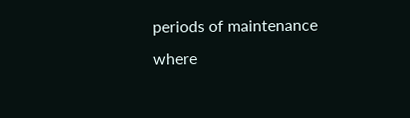periods of maintenance where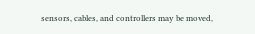sensors, cables, and controllers may be moved,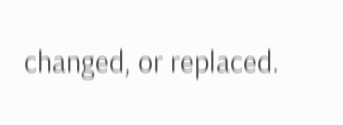changed, or replaced.